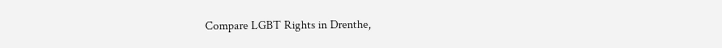Compare LGBT Rights in Drenthe,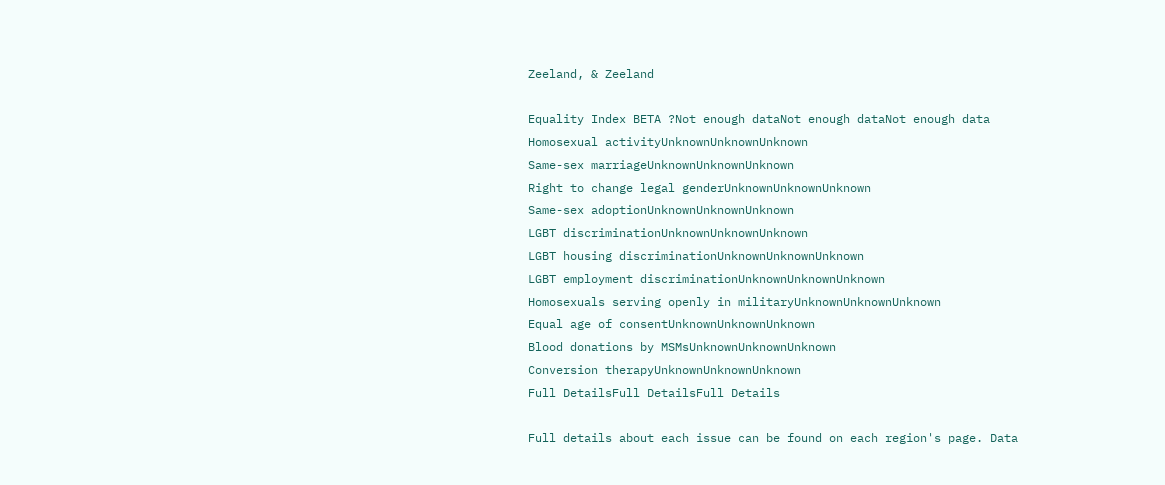Zeeland, & Zeeland

Equality Index BETA ?Not enough dataNot enough dataNot enough data
Homosexual activityUnknownUnknownUnknown
Same-sex marriageUnknownUnknownUnknown
Right to change legal genderUnknownUnknownUnknown
Same-sex adoptionUnknownUnknownUnknown
LGBT discriminationUnknownUnknownUnknown
LGBT housing discriminationUnknownUnknownUnknown
LGBT employment discriminationUnknownUnknownUnknown
Homosexuals serving openly in militaryUnknownUnknownUnknown
Equal age of consentUnknownUnknownUnknown
Blood donations by MSMsUnknownUnknownUnknown
Conversion therapyUnknownUnknownUnknown
Full DetailsFull DetailsFull Details

Full details about each issue can be found on each region's page. Data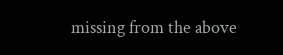missing from the above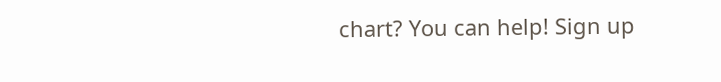chart? You can help! Sign up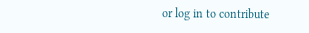or log in to contribute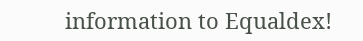information to Equaldex!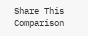Share This Comparison